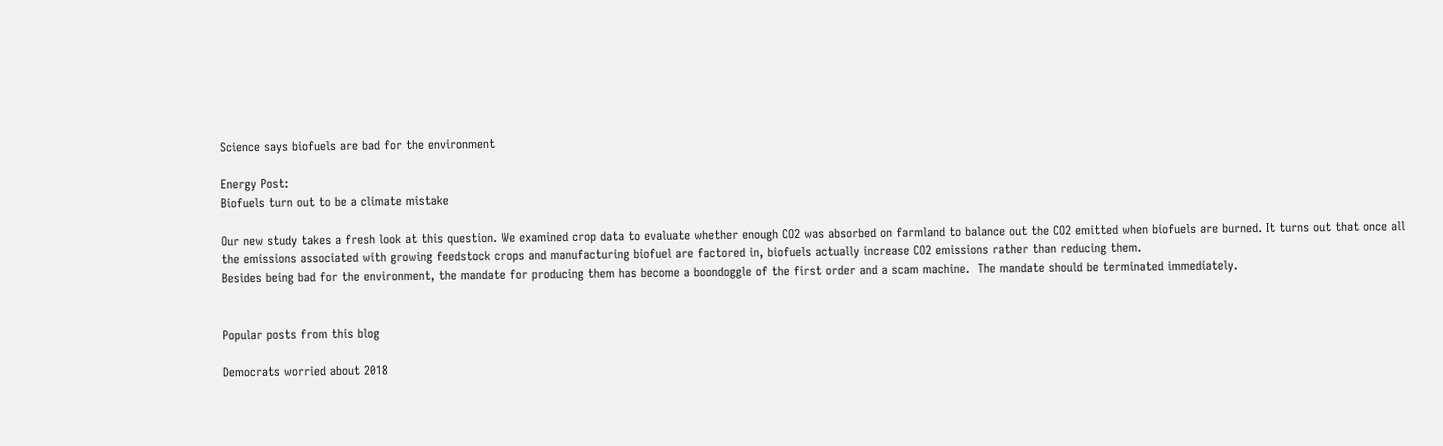Science says biofuels are bad for the environment

Energy Post:
Biofuels turn out to be a climate mistake

Our new study takes a fresh look at this question. We examined crop data to evaluate whether enough CO2 was absorbed on farmland to balance out the CO2 emitted when biofuels are burned. It turns out that once all the emissions associated with growing feedstock crops and manufacturing biofuel are factored in, biofuels actually increase CO2 emissions rather than reducing them.
Besides being bad for the environment, the mandate for producing them has become a boondoggle of the first order and a scam machine.  The mandate should be terminated immediately.


Popular posts from this blog

Democrats worried about 2018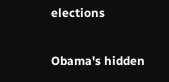elections

Obama's hidden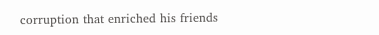corruption that enriched his friends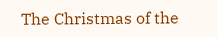The Christmas of the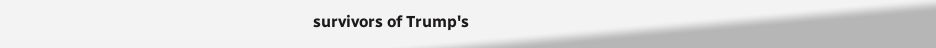survivors of Trump's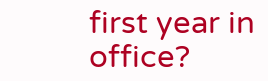first year in office?